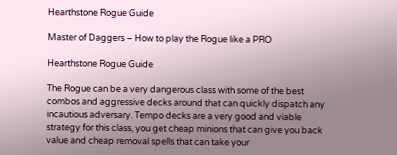Hearthstone Rogue Guide

Master of Daggers – How to play the Rogue like a PRO

Hearthstone Rogue Guide

The Rogue can be a very dangerous class with some of the best combos and aggressive decks around that can quickly dispatch any incautious adversary. Tempo decks are a very good and viable strategy for this class, you get cheap minions that can give you back value and cheap removal spells that can take your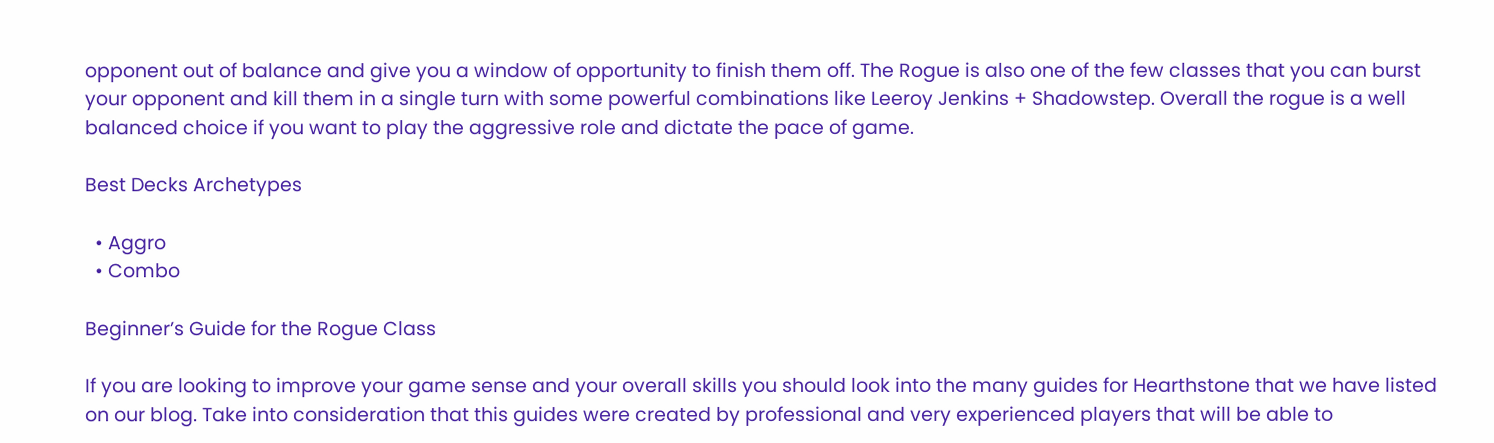opponent out of balance and give you a window of opportunity to finish them off. The Rogue is also one of the few classes that you can burst your opponent and kill them in a single turn with some powerful combinations like Leeroy Jenkins + Shadowstep. Overall the rogue is a well balanced choice if you want to play the aggressive role and dictate the pace of game.

Best Decks Archetypes

  • Aggro
  • Combo

Beginner’s Guide for the Rogue Class

If you are looking to improve your game sense and your overall skills you should look into the many guides for Hearthstone that we have listed on our blog. Take into consideration that this guides were created by professional and very experienced players that will be able to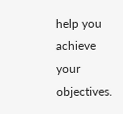help you achieve your objectives.